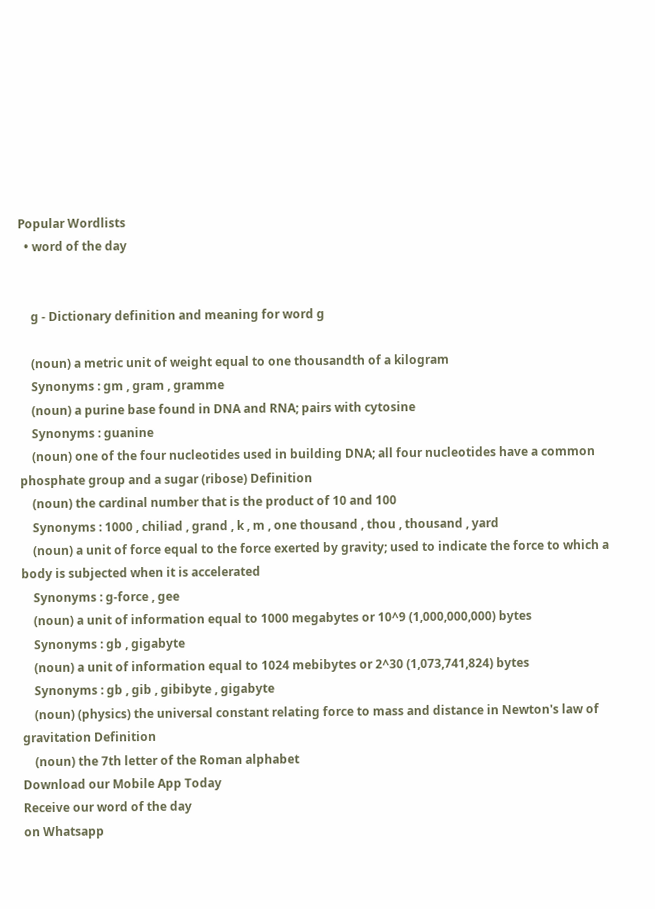Popular Wordlists
  • word of the day


    g - Dictionary definition and meaning for word g

    (noun) a metric unit of weight equal to one thousandth of a kilogram
    Synonyms : gm , gram , gramme
    (noun) a purine base found in DNA and RNA; pairs with cytosine
    Synonyms : guanine
    (noun) one of the four nucleotides used in building DNA; all four nucleotides have a common phosphate group and a sugar (ribose) Definition
    (noun) the cardinal number that is the product of 10 and 100
    Synonyms : 1000 , chiliad , grand , k , m , one thousand , thou , thousand , yard
    (noun) a unit of force equal to the force exerted by gravity; used to indicate the force to which a body is subjected when it is accelerated
    Synonyms : g-force , gee
    (noun) a unit of information equal to 1000 megabytes or 10^9 (1,000,000,000) bytes
    Synonyms : gb , gigabyte
    (noun) a unit of information equal to 1024 mebibytes or 2^30 (1,073,741,824) bytes
    Synonyms : gb , gib , gibibyte , gigabyte
    (noun) (physics) the universal constant relating force to mass and distance in Newton's law of gravitation Definition
    (noun) the 7th letter of the Roman alphabet
Download our Mobile App Today
Receive our word of the day
on Whatsapp